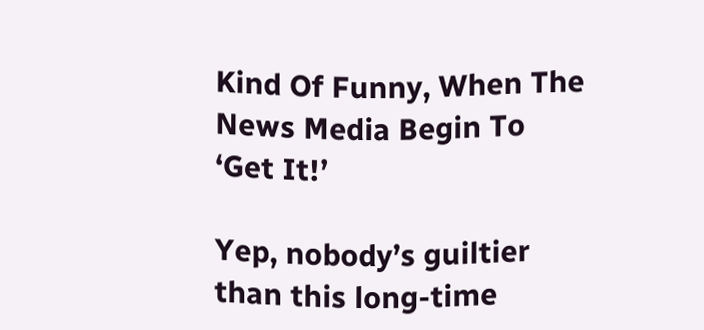Kind Of Funny, When The News Media Begin To ‘Get It!’

Yep, nobody’s guiltier than this long-time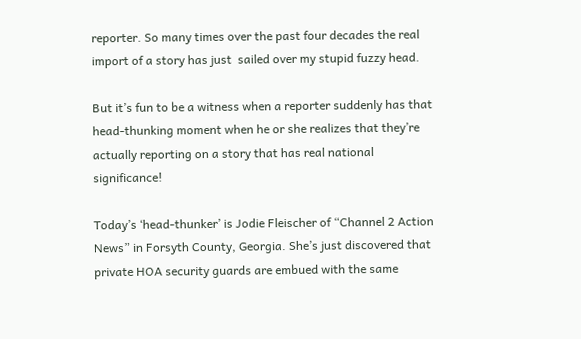reporter. So many times over the past four decades the real import of a story has just  sailed over my stupid fuzzy head.

But it’s fun to be a witness when a reporter suddenly has that head-thunking moment when he or she realizes that they’re actually reporting on a story that has real national significance!

Today’s ‘head-thunker’ is Jodie Fleischer of “Channel 2 Action News” in Forsyth County, Georgia. She’s just discovered that private HOA security guards are embued with the same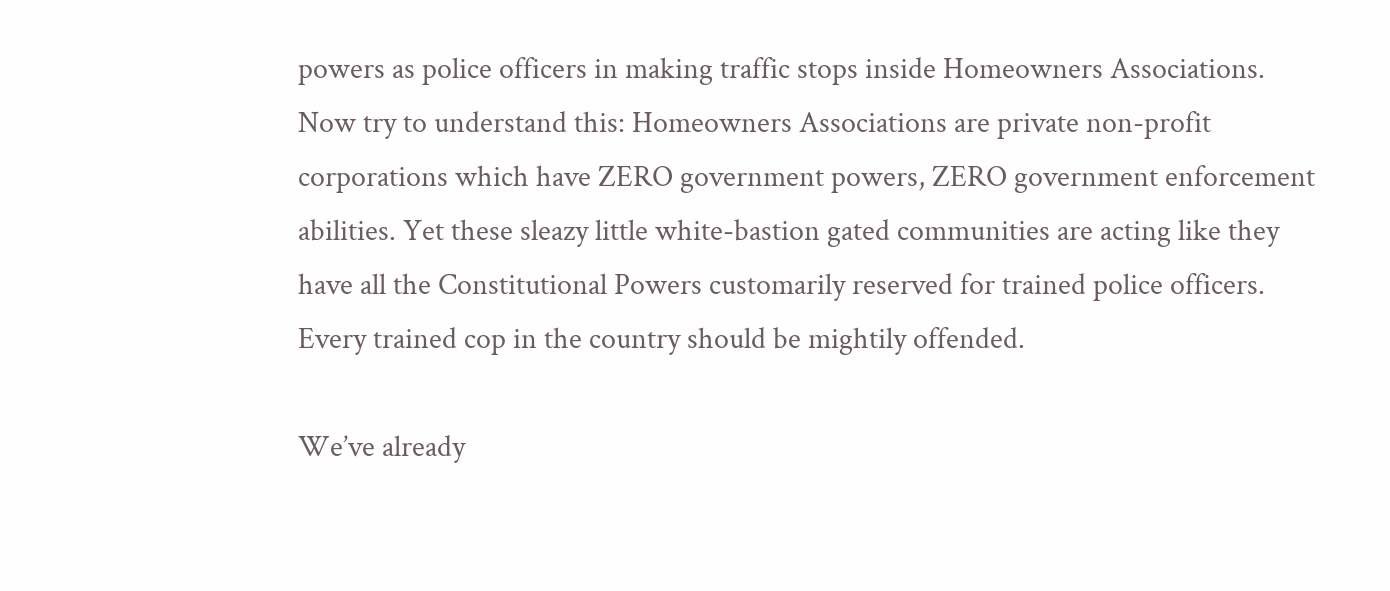powers as police officers in making traffic stops inside Homeowners Associations. Now try to understand this: Homeowners Associations are private non-profit corporations which have ZERO government powers, ZERO government enforcement abilities. Yet these sleazy little white-bastion gated communities are acting like they have all the Constitutional Powers customarily reserved for trained police officers. Every trained cop in the country should be mightily offended.

We’ve already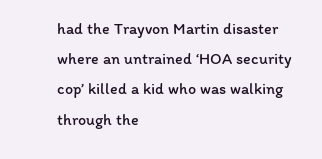had the Trayvon Martin disaster where an untrained ‘HOA security cop’ killed a kid who was walking through the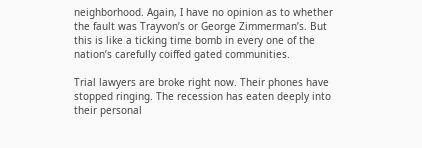neighborhood. Again, I have no opinion as to whether the fault was Trayvon’s or George Zimmerman’s. But this is like a ticking time bomb in every one of the nation’s carefully coiffed gated communities.

Trial lawyers are broke right now. Their phones have stopped ringing. The recession has eaten deeply into their personal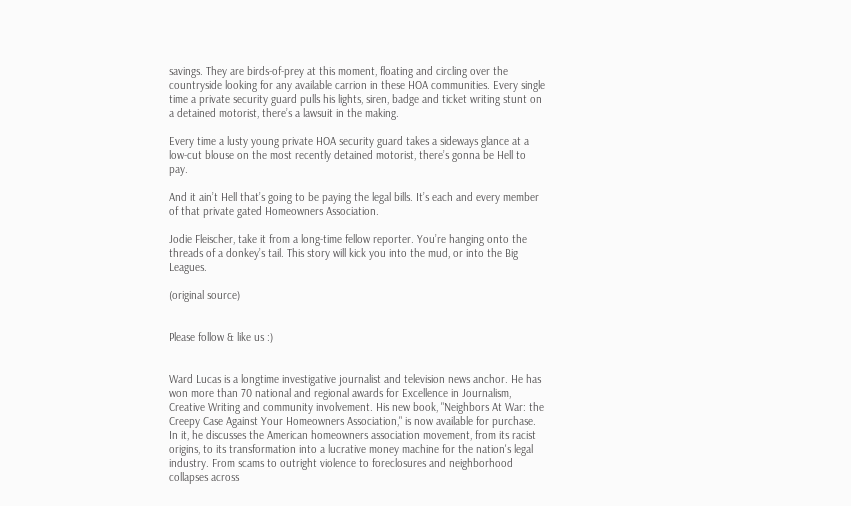savings. They are birds-of-prey at this moment, floating and circling over the countryside looking for any available carrion in these HOA communities. Every single time a private security guard pulls his lights, siren, badge and ticket writing stunt on a detained motorist, there’s a lawsuit in the making.

Every time a lusty young private HOA security guard takes a sideways glance at a low-cut blouse on the most recently detained motorist, there’s gonna be Hell to pay.

And it ain’t Hell that’s going to be paying the legal bills. It’s each and every member of that private gated Homeowners Association.

Jodie Fleischer, take it from a long-time fellow reporter. You’re hanging onto the threads of a donkey’s tail. This story will kick you into the mud, or into the Big Leagues.

(original source)


Please follow & like us :)


Ward Lucas is a longtime investigative journalist and television news anchor. He has won more than 70 national and regional awards for Excellence in Journalism, Creative Writing and community involvement. His new book, "Neighbors At War: the Creepy Case Against Your Homeowners Association," is now available for purchase. In it, he discusses the American homeowners association movement, from its racist origins, to its transformation into a lucrative money machine for the nation's legal industry. From scams to outright violence to foreclosures and neighborhood collapses across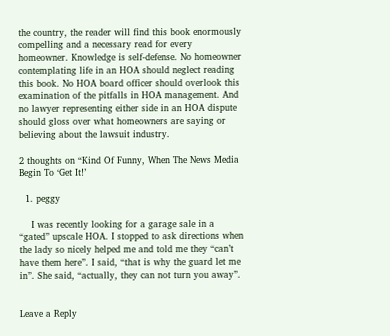the country, the reader will find this book enormously compelling and a necessary read for every homeowner. Knowledge is self-defense. No homeowner contemplating life in an HOA should neglect reading this book. No HOA board officer should overlook this examination of the pitfalls in HOA management. And no lawyer representing either side in an HOA dispute should gloss over what homeowners are saying or believing about the lawsuit industry.

2 thoughts on “Kind Of Funny, When The News Media Begin To ‘Get It!’

  1. peggy

    I was recently looking for a garage sale in a “gated” upscale HOA. I stopped to ask directions when the lady so nicely helped me and told me they “can’t have them here”. I said, “that is why the guard let me in”. She said, “actually, they can not turn you away”.


Leave a Reply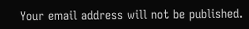Your email address will not be published.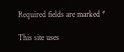Required fields are marked *

This site uses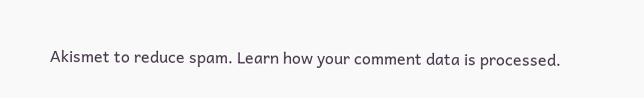Akismet to reduce spam. Learn how your comment data is processed.